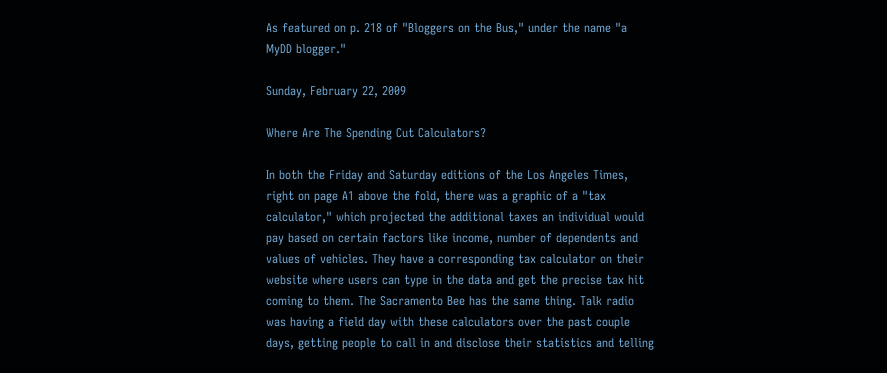As featured on p. 218 of "Bloggers on the Bus," under the name "a MyDD blogger."

Sunday, February 22, 2009

Where Are The Spending Cut Calculators?

In both the Friday and Saturday editions of the Los Angeles Times, right on page A1 above the fold, there was a graphic of a "tax calculator," which projected the additional taxes an individual would pay based on certain factors like income, number of dependents and values of vehicles. They have a corresponding tax calculator on their website where users can type in the data and get the precise tax hit coming to them. The Sacramento Bee has the same thing. Talk radio was having a field day with these calculators over the past couple days, getting people to call in and disclose their statistics and telling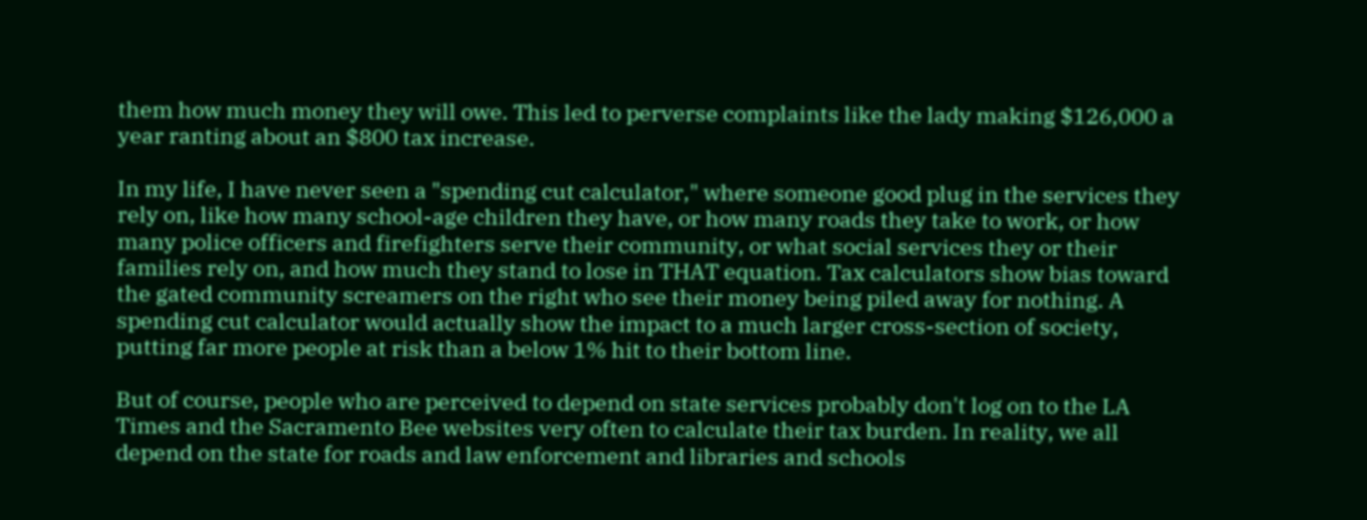them how much money they will owe. This led to perverse complaints like the lady making $126,000 a year ranting about an $800 tax increase.

In my life, I have never seen a "spending cut calculator," where someone good plug in the services they rely on, like how many school-age children they have, or how many roads they take to work, or how many police officers and firefighters serve their community, or what social services they or their families rely on, and how much they stand to lose in THAT equation. Tax calculators show bias toward the gated community screamers on the right who see their money being piled away for nothing. A spending cut calculator would actually show the impact to a much larger cross-section of society, putting far more people at risk than a below 1% hit to their bottom line.

But of course, people who are perceived to depend on state services probably don't log on to the LA Times and the Sacramento Bee websites very often to calculate their tax burden. In reality, we all depend on the state for roads and law enforcement and libraries and schools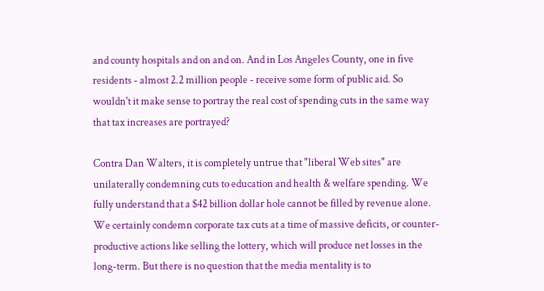and county hospitals and on and on. And in Los Angeles County, one in five residents - almost 2.2 million people - receive some form of public aid. So wouldn't it make sense to portray the real cost of spending cuts in the same way that tax increases are portrayed?

Contra Dan Walters, it is completely untrue that "liberal Web sites" are unilaterally condemning cuts to education and health & welfare spending. We fully understand that a $42 billion dollar hole cannot be filled by revenue alone. We certainly condemn corporate tax cuts at a time of massive deficits, or counter-productive actions like selling the lottery, which will produce net losses in the long-term. But there is no question that the media mentality is to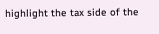highlight the tax side of the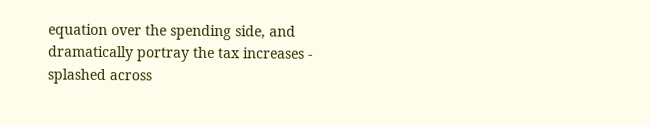equation over the spending side, and dramatically portray the tax increases - splashed across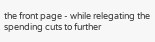the front page - while relegating the spending cuts to further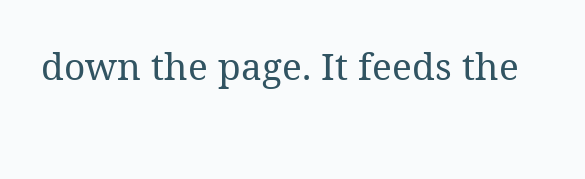down the page. It feeds the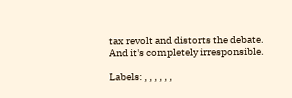tax revolt and distorts the debate. And it's completely irresponsible.

Labels: , , , , , ,